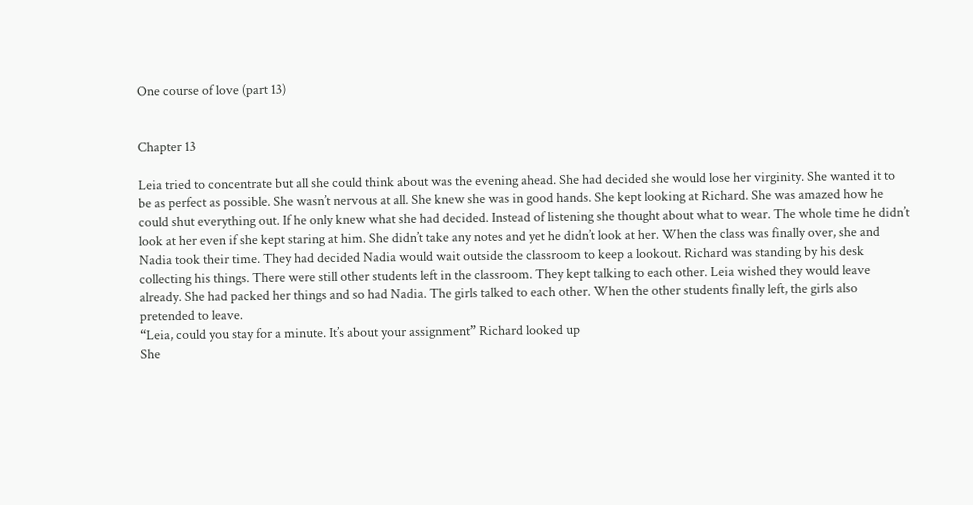One course of love (part 13)


Chapter 13

Leia tried to concentrate but all she could think about was the evening ahead. She had decided she would lose her virginity. She wanted it to be as perfect as possible. She wasn’t nervous at all. She knew she was in good hands. She kept looking at Richard. She was amazed how he could shut everything out. If he only knew what she had decided. Instead of listening she thought about what to wear. The whole time he didn’t look at her even if she kept staring at him. She didn’t take any notes and yet he didn’t look at her. When the class was finally over, she and Nadia took their time. They had decided Nadia would wait outside the classroom to keep a lookout. Richard was standing by his desk collecting his things. There were still other students left in the classroom. They kept talking to each other. Leia wished they would leave already. She had packed her things and so had Nadia. The girls talked to each other. When the other students finally left, the girls also pretended to leave.
“Leia, could you stay for a minute. It’s about your assignment” Richard looked up
She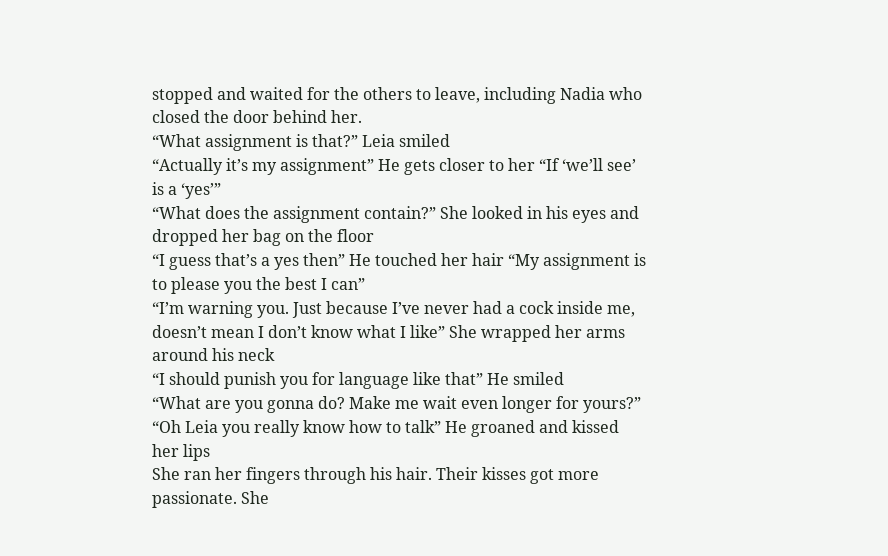stopped and waited for the others to leave, including Nadia who closed the door behind her.
“What assignment is that?” Leia smiled
“Actually it’s my assignment” He gets closer to her “If ‘we’ll see’ is a ‘yes’”
“What does the assignment contain?” She looked in his eyes and dropped her bag on the floor
“I guess that’s a yes then” He touched her hair “My assignment is to please you the best I can”
“I’m warning you. Just because I’ve never had a cock inside me, doesn’t mean I don’t know what I like” She wrapped her arms around his neck
“I should punish you for language like that” He smiled
“What are you gonna do? Make me wait even longer for yours?”
“Oh Leia you really know how to talk” He groaned and kissed her lips
She ran her fingers through his hair. Their kisses got more passionate. She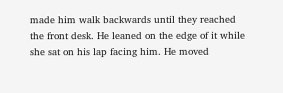made him walk backwards until they reached the front desk. He leaned on the edge of it while she sat on his lap facing him. He moved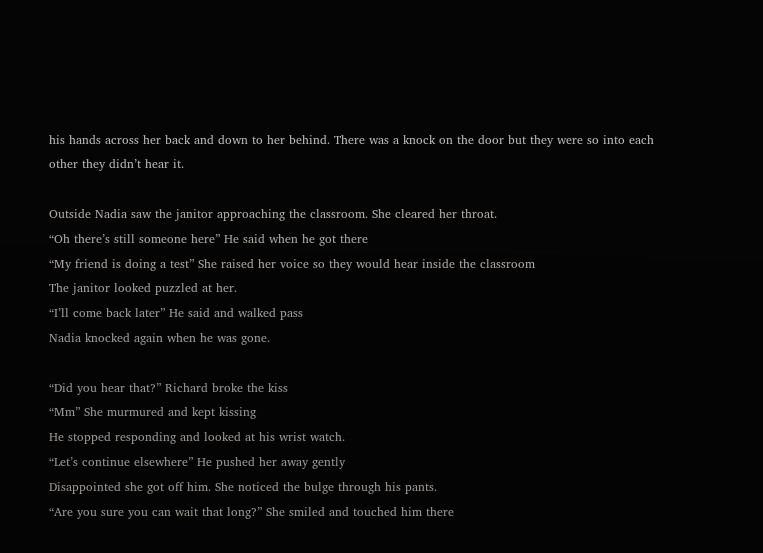his hands across her back and down to her behind. There was a knock on the door but they were so into each other they didn’t hear it.

Outside Nadia saw the janitor approaching the classroom. She cleared her throat.
“Oh there’s still someone here” He said when he got there
“My friend is doing a test” She raised her voice so they would hear inside the classroom
The janitor looked puzzled at her.
“I’ll come back later” He said and walked pass
Nadia knocked again when he was gone.

“Did you hear that?” Richard broke the kiss
“Mm” She murmured and kept kissing
He stopped responding and looked at his wrist watch.
“Let’s continue elsewhere” He pushed her away gently
Disappointed she got off him. She noticed the bulge through his pants.
“Are you sure you can wait that long?” She smiled and touched him there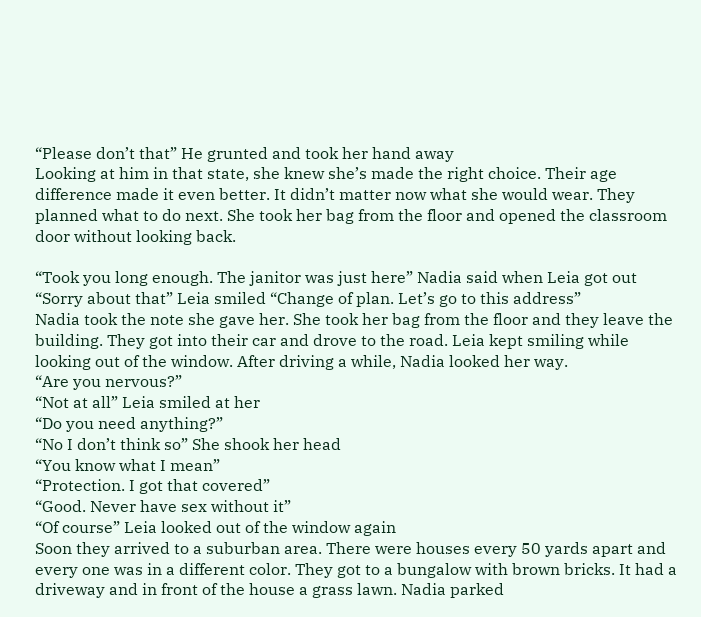“Please don’t that” He grunted and took her hand away
Looking at him in that state, she knew she’s made the right choice. Their age difference made it even better. It didn’t matter now what she would wear. They planned what to do next. She took her bag from the floor and opened the classroom door without looking back.

“Took you long enough. The janitor was just here” Nadia said when Leia got out
“Sorry about that” Leia smiled “Change of plan. Let’s go to this address”
Nadia took the note she gave her. She took her bag from the floor and they leave the building. They got into their car and drove to the road. Leia kept smiling while looking out of the window. After driving a while, Nadia looked her way.
“Are you nervous?”
“Not at all” Leia smiled at her
“Do you need anything?”
“No I don’t think so” She shook her head
“You know what I mean”
“Protection. I got that covered”
“Good. Never have sex without it”
“Of course” Leia looked out of the window again
Soon they arrived to a suburban area. There were houses every 50 yards apart and every one was in a different color. They got to a bungalow with brown bricks. It had a driveway and in front of the house a grass lawn. Nadia parked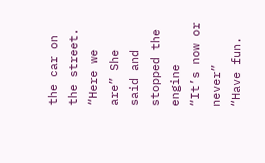the car on the street.
“Here we are” She said and stopped the engine
“It’s now or never”
“Have fun.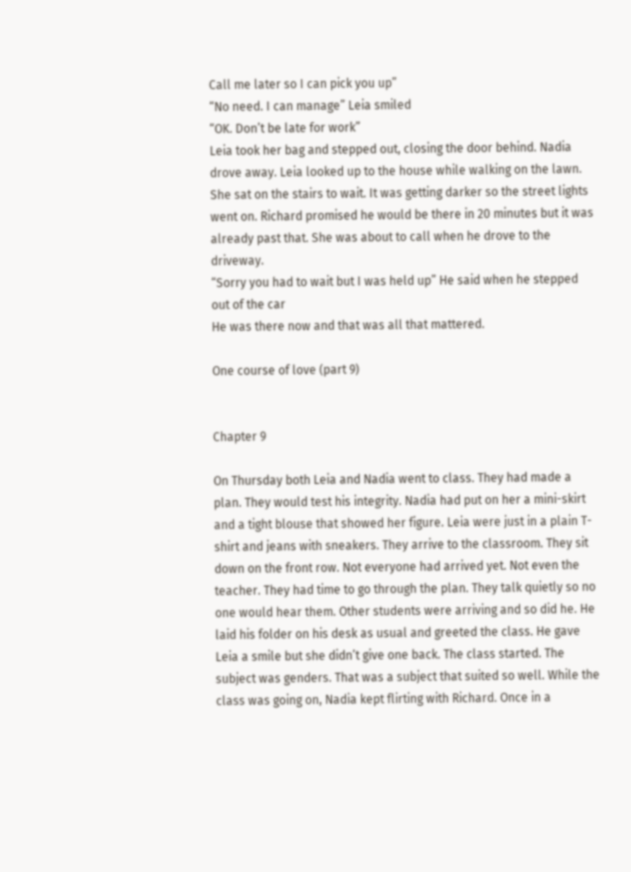Call me later so I can pick you up”
“No need. I can manage” Leia smiled
“OK. Don’t be late for work”
Leia took her bag and stepped out, closing the door behind. Nadia drove away. Leia looked up to the house while walking on the lawn. She sat on the stairs to wait. It was getting darker so the street lights went on. Richard promised he would be there in 20 minutes but it was already past that. She was about to call when he drove to the driveway.
“Sorry you had to wait but I was held up” He said when he stepped out of the car
He was there now and that was all that mattered.

One course of love (part 9)


Chapter 9

On Thursday both Leia and Nadia went to class. They had made a plan. They would test his integrity. Nadia had put on her a mini-skirt and a tight blouse that showed her figure. Leia were just in a plain T-shirt and jeans with sneakers. They arrive to the classroom. They sit down on the front row. Not everyone had arrived yet. Not even the teacher. They had time to go through the plan. They talk quietly so no one would hear them. Other students were arriving and so did he. He laid his folder on his desk as usual and greeted the class. He gave Leia a smile but she didn’t give one back. The class started. The subject was genders. That was a subject that suited so well. While the class was going on, Nadia kept flirting with Richard. Once in a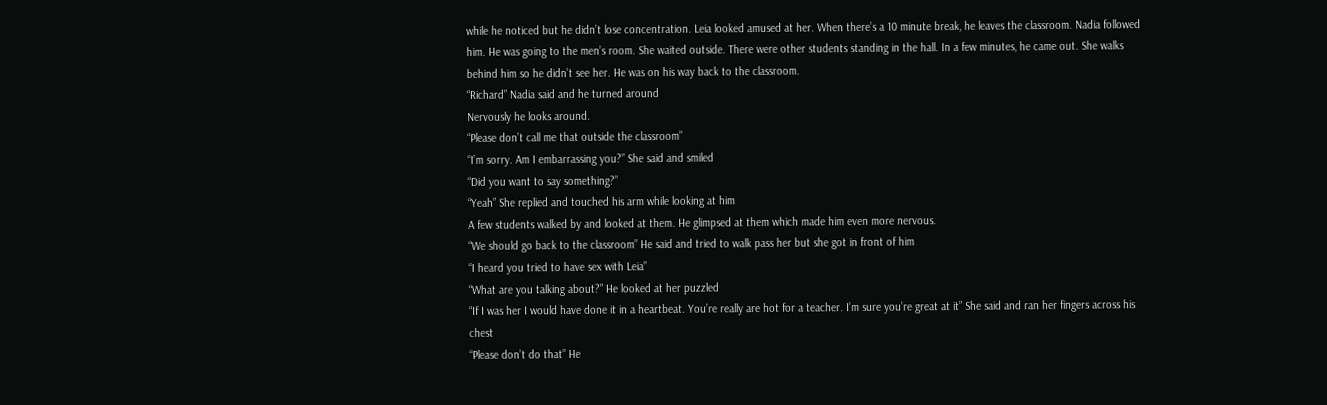while he noticed but he didn’t lose concentration. Leia looked amused at her. When there’s a 10 minute break, he leaves the classroom. Nadia followed him. He was going to the men’s room. She waited outside. There were other students standing in the hall. In a few minutes, he came out. She walks behind him so he didn’t see her. He was on his way back to the classroom.
“Richard” Nadia said and he turned around
Nervously he looks around.
“Please don’t call me that outside the classroom”
“I’m sorry. Am I embarrassing you?” She said and smiled
“Did you want to say something?”
“Yeah” She replied and touched his arm while looking at him
A few students walked by and looked at them. He glimpsed at them which made him even more nervous.
“We should go back to the classroom” He said and tried to walk pass her but she got in front of him
“I heard you tried to have sex with Leia”
“What are you talking about?” He looked at her puzzled
“If I was her I would have done it in a heartbeat. You’re really are hot for a teacher. I’m sure you’re great at it” She said and ran her fingers across his chest
“Please don’t do that” He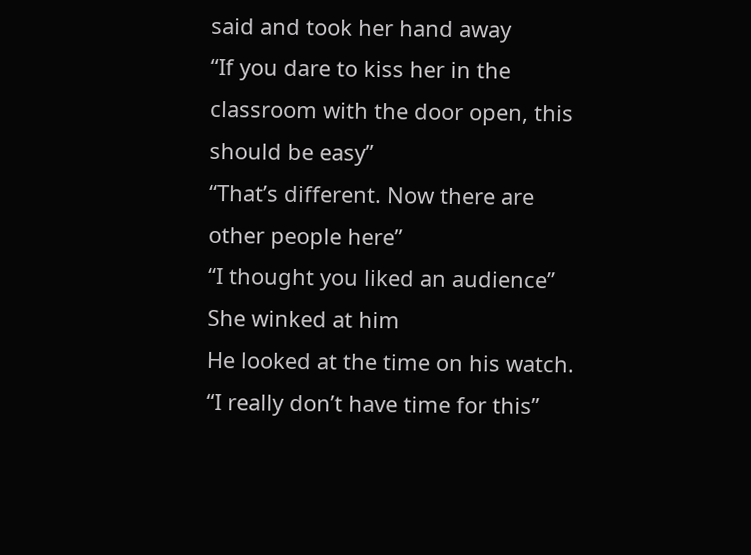said and took her hand away
“If you dare to kiss her in the classroom with the door open, this should be easy”
“That’s different. Now there are other people here”
“I thought you liked an audience” She winked at him
He looked at the time on his watch.
“I really don’t have time for this”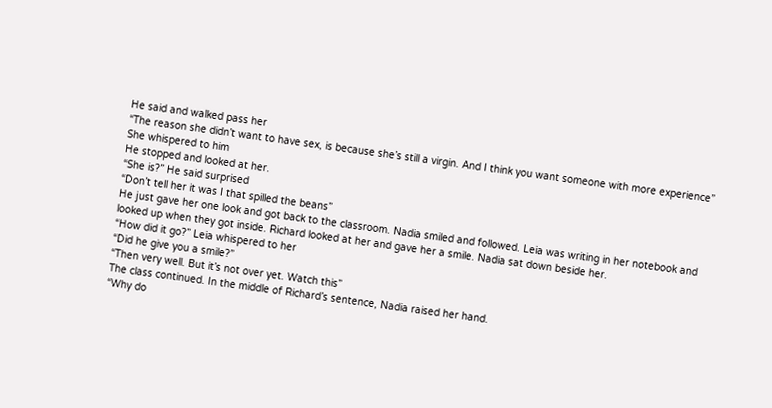He said and walked pass her
“The reason she didn’t want to have sex, is because she’s still a virgin. And I think you want someone with more experience” She whispered to him
He stopped and looked at her.
“She is?” He said surprised
“Don’t tell her it was I that spilled the beans”
He just gave her one look and got back to the classroom. Nadia smiled and followed. Leia was writing in her notebook and looked up when they got inside. Richard looked at her and gave her a smile. Nadia sat down beside her.
“How did it go?” Leia whispered to her
“Did he give you a smile?”
“Then very well. But it’s not over yet. Watch this”
The class continued. In the middle of Richard’s sentence, Nadia raised her hand.
“Why do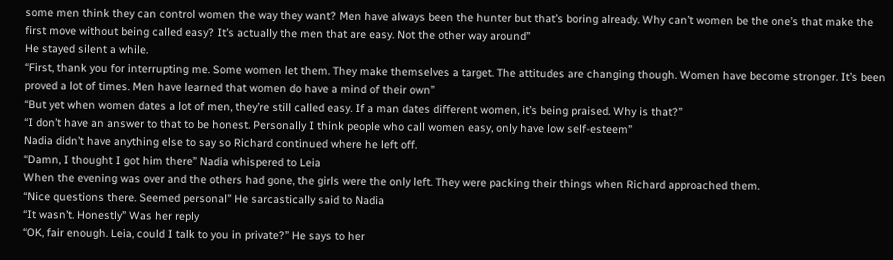some men think they can control women the way they want? Men have always been the hunter but that’s boring already. Why can’t women be the one’s that make the first move without being called easy? It’s actually the men that are easy. Not the other way around”
He stayed silent a while.
“First, thank you for interrupting me. Some women let them. They make themselves a target. The attitudes are changing though. Women have become stronger. It’s been proved a lot of times. Men have learned that women do have a mind of their own”
“But yet when women dates a lot of men, they’re still called easy. If a man dates different women, it’s being praised. Why is that?”
“I don’t have an answer to that to be honest. Personally I think people who call women easy, only have low self-esteem”
Nadia didn’t have anything else to say so Richard continued where he left off.
“Damn, I thought I got him there” Nadia whispered to Leia
When the evening was over and the others had gone, the girls were the only left. They were packing their things when Richard approached them.
“Nice questions there. Seemed personal” He sarcastically said to Nadia
“It wasn’t. Honestly” Was her reply
“OK, fair enough. Leia, could I talk to you in private?” He says to her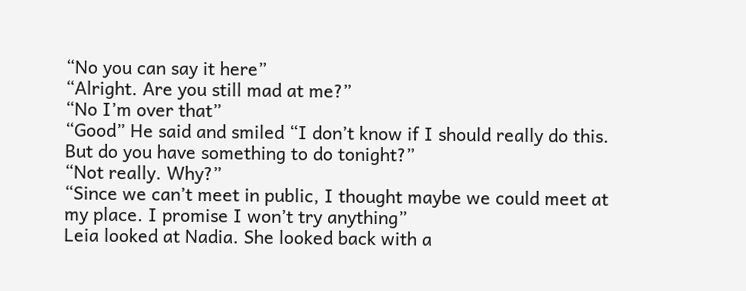“No you can say it here”
“Alright. Are you still mad at me?”
“No I’m over that”
“Good” He said and smiled “I don’t know if I should really do this. But do you have something to do tonight?”
“Not really. Why?”
“Since we can’t meet in public, I thought maybe we could meet at my place. I promise I won’t try anything”
Leia looked at Nadia. She looked back with a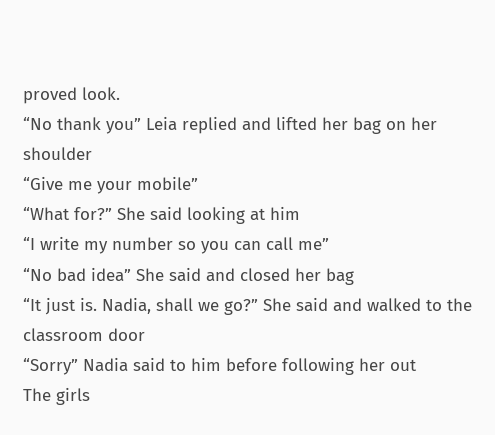proved look.
“No thank you” Leia replied and lifted her bag on her shoulder
“Give me your mobile”
“What for?” She said looking at him
“I write my number so you can call me”
“No bad idea” She said and closed her bag
“It just is. Nadia, shall we go?” She said and walked to the classroom door
“Sorry” Nadia said to him before following her out
The girls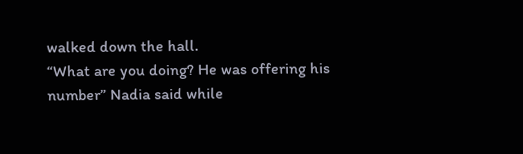walked down the hall.
“What are you doing? He was offering his number” Nadia said while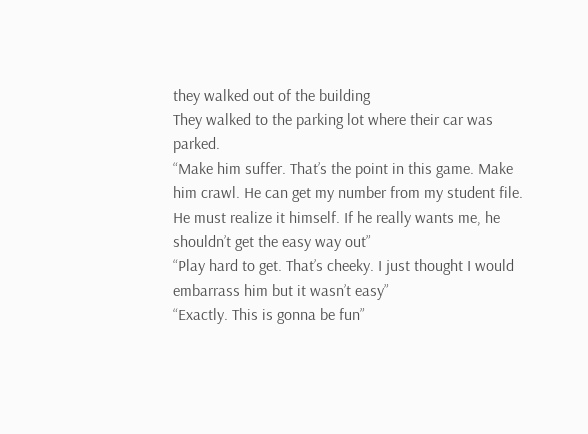they walked out of the building
They walked to the parking lot where their car was parked.
“Make him suffer. That’s the point in this game. Make him crawl. He can get my number from my student file. He must realize it himself. If he really wants me, he shouldn’t get the easy way out”
“Play hard to get. That’s cheeky. I just thought I would embarrass him but it wasn’t easy”
“Exactly. This is gonna be fun”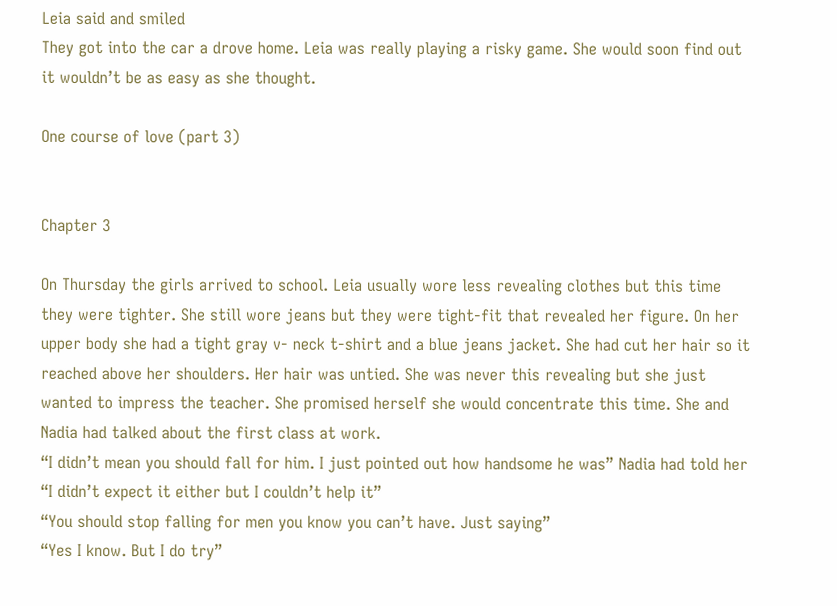Leia said and smiled
They got into the car a drove home. Leia was really playing a risky game. She would soon find out it wouldn’t be as easy as she thought.

One course of love (part 3)


Chapter 3

On Thursday the girls arrived to school. Leia usually wore less revealing clothes but this time they were tighter. She still wore jeans but they were tight-fit that revealed her figure. On her upper body she had a tight gray v- neck t-shirt and a blue jeans jacket. She had cut her hair so it reached above her shoulders. Her hair was untied. She was never this revealing but she just wanted to impress the teacher. She promised herself she would concentrate this time. She and Nadia had talked about the first class at work.
“I didn’t mean you should fall for him. I just pointed out how handsome he was” Nadia had told her
“I didn’t expect it either but I couldn’t help it”
“You should stop falling for men you know you can’t have. Just saying”
“Yes I know. But I do try”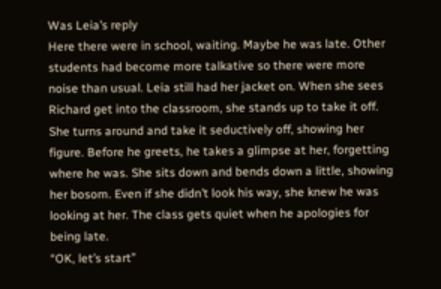Was Leia’s reply
Here there were in school, waiting. Maybe he was late. Other students had become more talkative so there were more noise than usual. Leia still had her jacket on. When she sees Richard get into the classroom, she stands up to take it off. She turns around and take it seductively off, showing her figure. Before he greets, he takes a glimpse at her, forgetting where he was. She sits down and bends down a little, showing her bosom. Even if she didn’t look his way, she knew he was looking at her. The class gets quiet when he apologies for being late.
“OK, let’s start”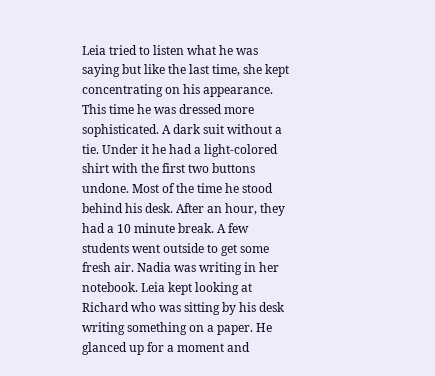Leia tried to listen what he was saying but like the last time, she kept concentrating on his appearance. This time he was dressed more sophisticated. A dark suit without a tie. Under it he had a light-colored shirt with the first two buttons undone. Most of the time he stood behind his desk. After an hour, they had a 10 minute break. A few students went outside to get some fresh air. Nadia was writing in her notebook. Leia kept looking at Richard who was sitting by his desk writing something on a paper. He glanced up for a moment and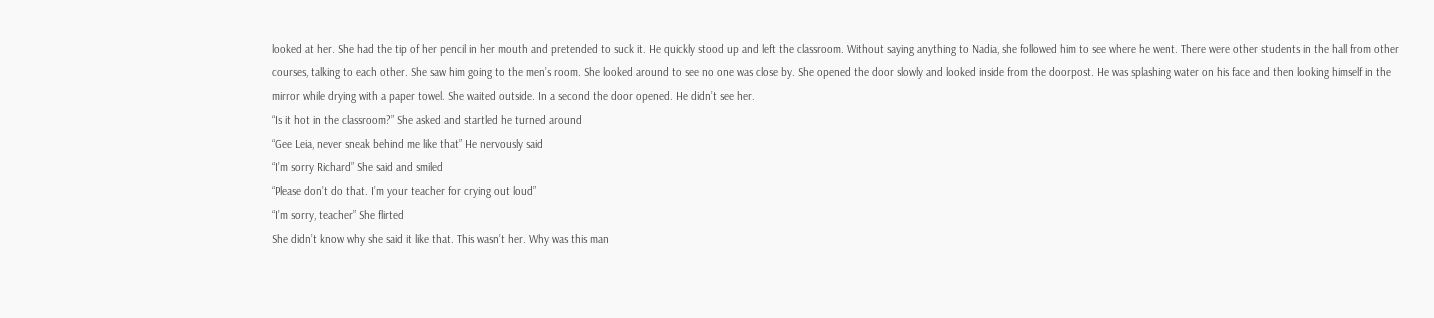looked at her. She had the tip of her pencil in her mouth and pretended to suck it. He quickly stood up and left the classroom. Without saying anything to Nadia, she followed him to see where he went. There were other students in the hall from other courses, talking to each other. She saw him going to the men’s room. She looked around to see no one was close by. She opened the door slowly and looked inside from the doorpost. He was splashing water on his face and then looking himself in the mirror while drying with a paper towel. She waited outside. In a second the door opened. He didn’t see her.
“Is it hot in the classroom?” She asked and startled he turned around
“Gee Leia, never sneak behind me like that” He nervously said
“I’m sorry Richard” She said and smiled
“Please don’t do that. I’m your teacher for crying out loud”
“I’m sorry, teacher” She flirted
She didn’t know why she said it like that. This wasn’t her. Why was this man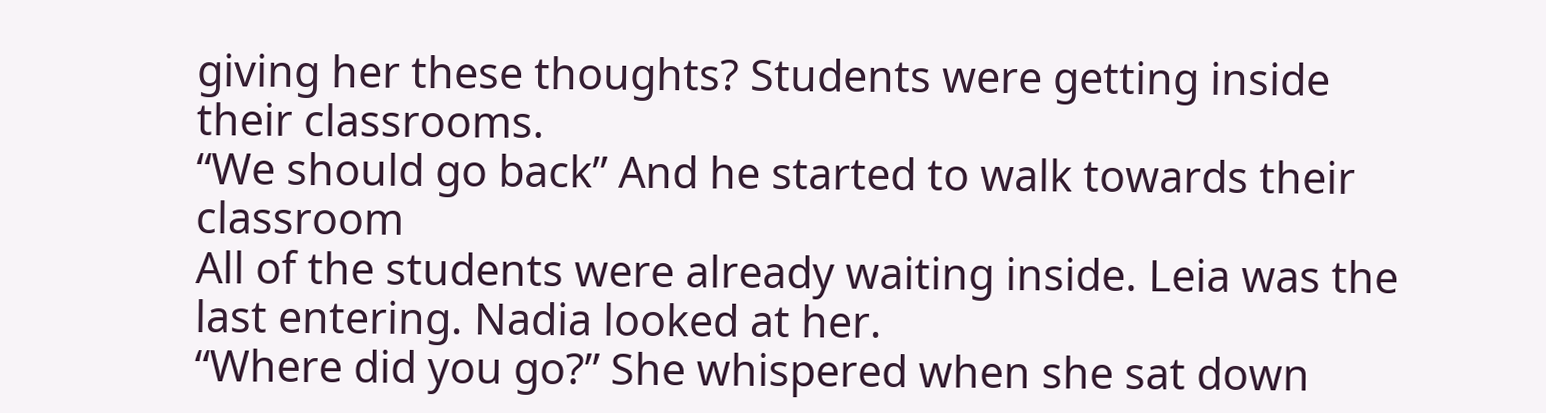giving her these thoughts? Students were getting inside their classrooms.
“We should go back” And he started to walk towards their classroom
All of the students were already waiting inside. Leia was the last entering. Nadia looked at her.
“Where did you go?” She whispered when she sat down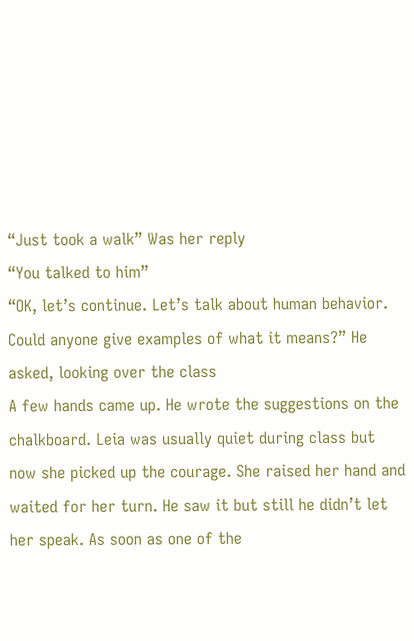“Just took a walk” Was her reply
“You talked to him”
“OK, let’s continue. Let’s talk about human behavior. Could anyone give examples of what it means?” He asked, looking over the class
A few hands came up. He wrote the suggestions on the chalkboard. Leia was usually quiet during class but now she picked up the courage. She raised her hand and waited for her turn. He saw it but still he didn’t let her speak. As soon as one of the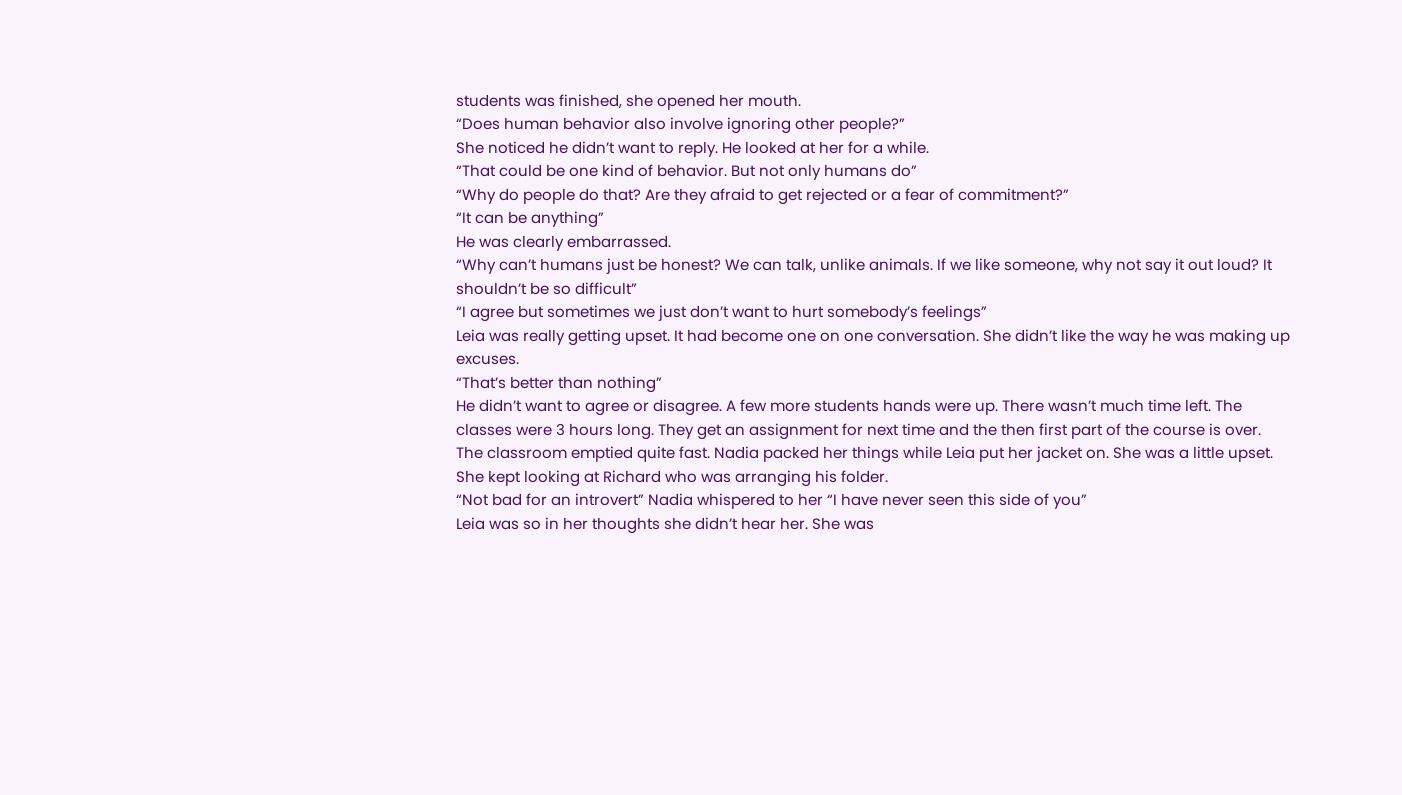students was finished, she opened her mouth.
“Does human behavior also involve ignoring other people?”
She noticed he didn’t want to reply. He looked at her for a while.
“That could be one kind of behavior. But not only humans do”
“Why do people do that? Are they afraid to get rejected or a fear of commitment?”
“It can be anything”
He was clearly embarrassed.
“Why can’t humans just be honest? We can talk, unlike animals. If we like someone, why not say it out loud? It shouldn’t be so difficult”
“I agree but sometimes we just don’t want to hurt somebody’s feelings”
Leia was really getting upset. It had become one on one conversation. She didn’t like the way he was making up excuses.
“That’s better than nothing”
He didn’t want to agree or disagree. A few more students hands were up. There wasn’t much time left. The classes were 3 hours long. They get an assignment for next time and the then first part of the course is over. The classroom emptied quite fast. Nadia packed her things while Leia put her jacket on. She was a little upset. She kept looking at Richard who was arranging his folder.
“Not bad for an introvert” Nadia whispered to her “I have never seen this side of you”
Leia was so in her thoughts she didn’t hear her. She was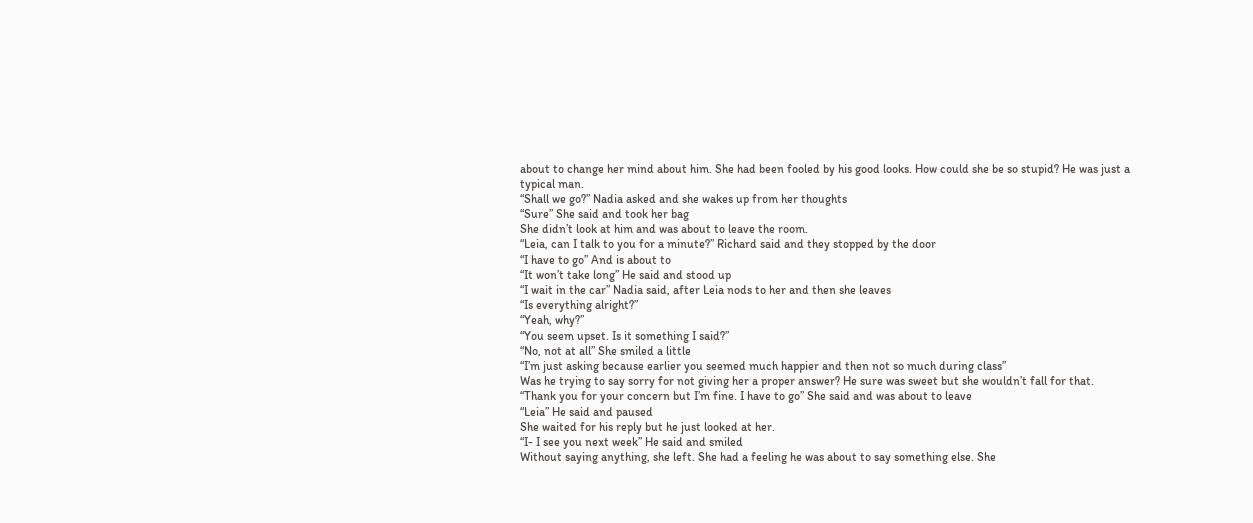about to change her mind about him. She had been fooled by his good looks. How could she be so stupid? He was just a typical man.
“Shall we go?” Nadia asked and she wakes up from her thoughts
“Sure” She said and took her bag
She didn’t look at him and was about to leave the room.
“Leia, can I talk to you for a minute?” Richard said and they stopped by the door
“I have to go” And is about to
“It won’t take long” He said and stood up
“I wait in the car” Nadia said, after Leia nods to her and then she leaves
“Is everything alright?”
“Yeah, why?”
“You seem upset. Is it something I said?”
“No, not at all” She smiled a little
“I’m just asking because earlier you seemed much happier and then not so much during class”
Was he trying to say sorry for not giving her a proper answer? He sure was sweet but she wouldn’t fall for that.
“Thank you for your concern but I’m fine. I have to go” She said and was about to leave
“Leia” He said and paused
She waited for his reply but he just looked at her.
“I- I see you next week” He said and smiled
Without saying anything, she left. She had a feeling he was about to say something else. She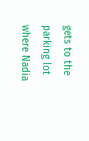gets to the parking lot where Nadia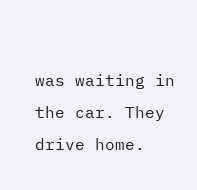was waiting in the car. They drive home.